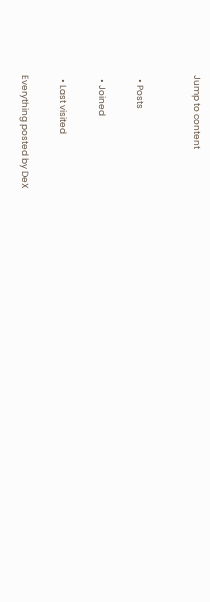Jump to content


  • Posts

  • Joined

  • Last visited

Everything posted by DeX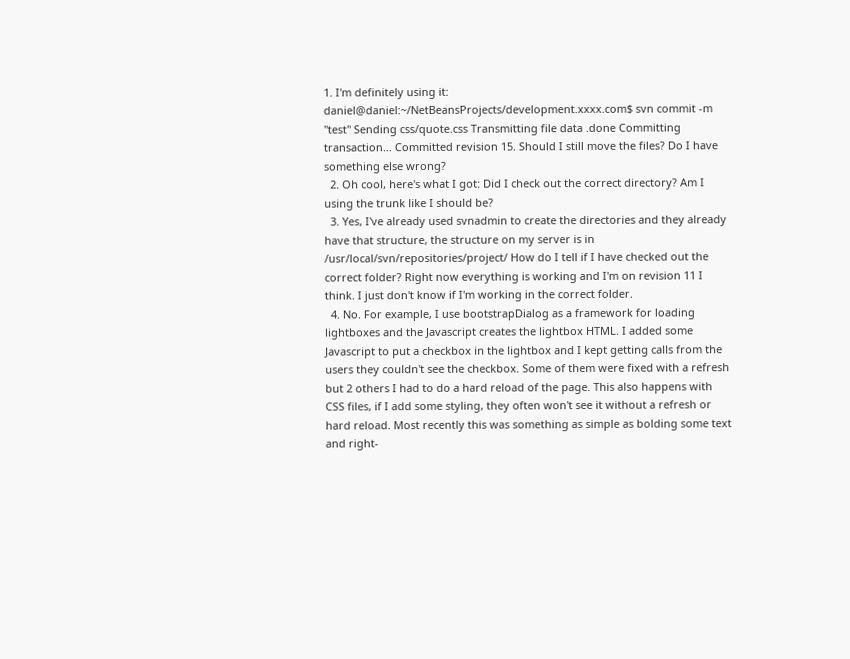1. I'm definitely using it: daniel@daniel:~/NetBeansProjects/development.xxxx.com$ svn commit -m "test" Sending css/quote.css Transmitting file data .done Committing transaction... Committed revision 15. Should I still move the files? Do I have something else wrong?
  2. Oh cool, here's what I got: Did I check out the correct directory? Am I using the trunk like I should be?
  3. Yes, I've already used svnadmin to create the directories and they already have that structure, the structure on my server is in /usr/local/svn/repositories/project/ How do I tell if I have checked out the correct folder? Right now everything is working and I'm on revision 11 I think. I just don't know if I'm working in the correct folder.
  4. No. For example, I use bootstrapDialog as a framework for loading lightboxes and the Javascript creates the lightbox HTML. I added some Javascript to put a checkbox in the lightbox and I kept getting calls from the users they couldn't see the checkbox. Some of them were fixed with a refresh but 2 others I had to do a hard reload of the page. This also happens with CSS files, if I add some styling, they often won't see it without a refresh or hard reload. Most recently this was something as simple as bolding some text and right-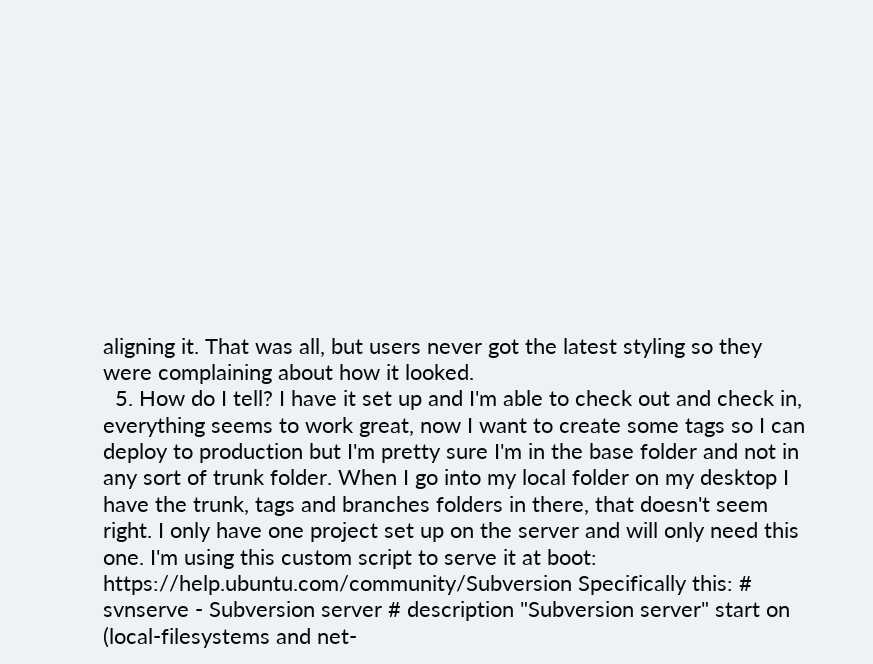aligning it. That was all, but users never got the latest styling so they were complaining about how it looked.
  5. How do I tell? I have it set up and I'm able to check out and check in, everything seems to work great, now I want to create some tags so I can deploy to production but I'm pretty sure I'm in the base folder and not in any sort of trunk folder. When I go into my local folder on my desktop I have the trunk, tags and branches folders in there, that doesn't seem right. I only have one project set up on the server and will only need this one. I'm using this custom script to serve it at boot: https://help.ubuntu.com/community/Subversion Specifically this: # svnserve - Subversion server # description "Subversion server" start on (local-filesystems and net-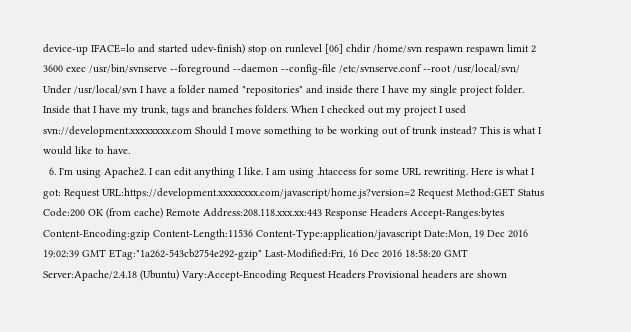device-up IFACE=lo and started udev-finish) stop on runlevel [06] chdir /home/svn respawn respawn limit 2 3600 exec /usr/bin/svnserve --foreground --daemon --config-file /etc/svnserve.conf --root /usr/local/svn/ Under /usr/local/svn I have a folder named "repositories" and inside there I have my single project folder. Inside that I have my trunk, tags and branches folders. When I checked out my project I used svn://development.xxxxxxxx.com Should I move something to be working out of trunk instead? This is what I would like to have.
  6. I'm using Apache2. I can edit anything I like. I am using .htaccess for some URL rewriting. Here is what I got: Request URL:https://development.xxxxxxxx.com/javascript/home.js?version=2 Request Method:GET Status Code:200 OK (from cache) Remote Address:208.118.xxx.xx:443 Response Headers Accept-Ranges:bytes Content-Encoding:gzip Content-Length:11536 Content-Type:application/javascript Date:Mon, 19 Dec 2016 19:02:39 GMT ETag:"1a262-543cb2754e292-gzip" Last-Modified:Fri, 16 Dec 2016 18:58:20 GMT Server:Apache/2.4.18 (Ubuntu) Vary:Accept-Encoding Request Headers Provisional headers are shown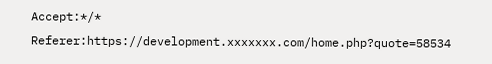Accept:*/* Referer:https://development.xxxxxxx.com/home.php?quote=58534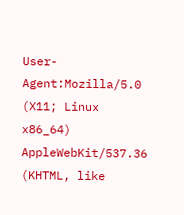User-Agent:Mozilla/5.0 (X11; Linux x86_64) AppleWebKit/537.36 (KHTML, like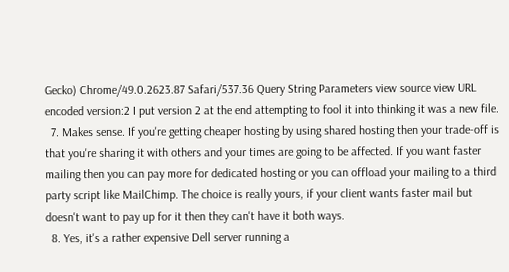Gecko) Chrome/49.0.2623.87 Safari/537.36 Query String Parameters view source view URL encoded version:2 I put version 2 at the end attempting to fool it into thinking it was a new file.
  7. Makes sense. If you're getting cheaper hosting by using shared hosting then your trade-off is that you're sharing it with others and your times are going to be affected. If you want faster mailing then you can pay more for dedicated hosting or you can offload your mailing to a third party script like MailChimp. The choice is really yours, if your client wants faster mail but doesn't want to pay up for it then they can't have it both ways.
  8. Yes, it's a rather expensive Dell server running a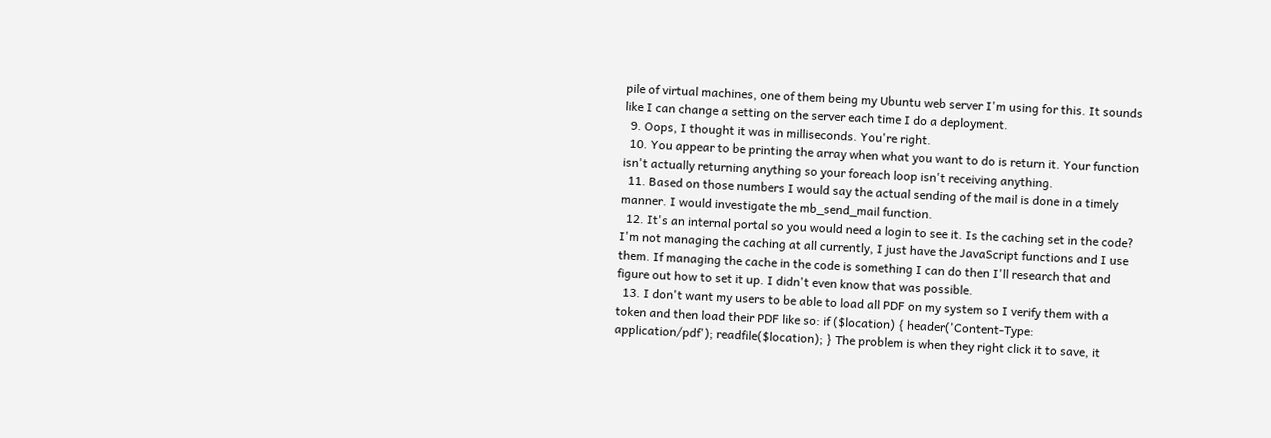pile of virtual machines, one of them being my Ubuntu web server I'm using for this. It sounds like I can change a setting on the server each time I do a deployment.
  9. Oops, I thought it was in milliseconds. You're right.
  10. You appear to be printing the array when what you want to do is return it. Your function isn't actually returning anything so your foreach loop isn't receiving anything.
  11. Based on those numbers I would say the actual sending of the mail is done in a timely manner. I would investigate the mb_send_mail function.
  12. It's an internal portal so you would need a login to see it. Is the caching set in the code? I'm not managing the caching at all currently, I just have the JavaScript functions and I use them. If managing the cache in the code is something I can do then I'll research that and figure out how to set it up. I didn't even know that was possible.
  13. I don't want my users to be able to load all PDF on my system so I verify them with a token and then load their PDF like so: if ($location) { header('Content-Type: application/pdf'); readfile($location); } The problem is when they right click it to save, it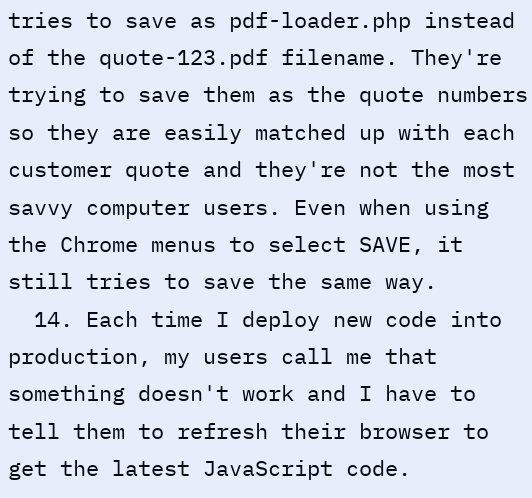tries to save as pdf-loader.php instead of the quote-123.pdf filename. They're trying to save them as the quote numbers so they are easily matched up with each customer quote and they're not the most savvy computer users. Even when using the Chrome menus to select SAVE, it still tries to save the same way.
  14. Each time I deploy new code into production, my users call me that something doesn't work and I have to tell them to refresh their browser to get the latest JavaScript code.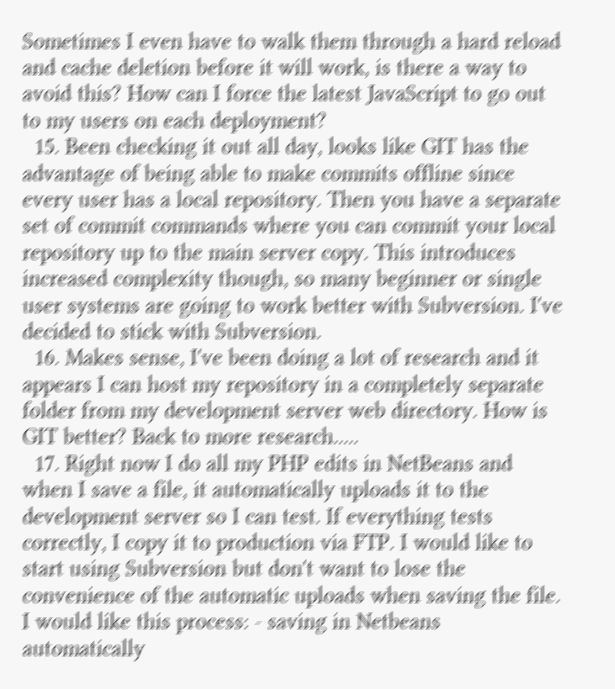Sometimes I even have to walk them through a hard reload and cache deletion before it will work, is there a way to avoid this? How can I force the latest JavaScript to go out to my users on each deployment?
  15. Been checking it out all day, looks like GIT has the advantage of being able to make commits offline since every user has a local repository. Then you have a separate set of commit commands where you can commit your local repository up to the main server copy. This introduces increased complexity though, so many beginner or single user systems are going to work better with Subversion. I've decided to stick with Subversion.
  16. Makes sense, I've been doing a lot of research and it appears I can host my repository in a completely separate folder from my development server web directory. How is GIT better? Back to more research.....
  17. Right now I do all my PHP edits in NetBeans and when I save a file, it automatically uploads it to the development server so I can test. If everything tests correctly, I copy it to production via FTP. I would like to start using Subversion but don't want to lose the convenience of the automatic uploads when saving the file. I would like this process: - saving in Netbeans automatically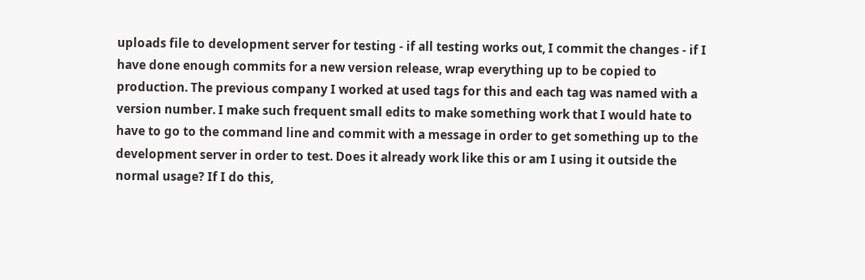uploads file to development server for testing - if all testing works out, I commit the changes - if I have done enough commits for a new version release, wrap everything up to be copied to production. The previous company I worked at used tags for this and each tag was named with a version number. I make such frequent small edits to make something work that I would hate to have to go to the command line and commit with a message in order to get something up to the development server in order to test. Does it already work like this or am I using it outside the normal usage? If I do this,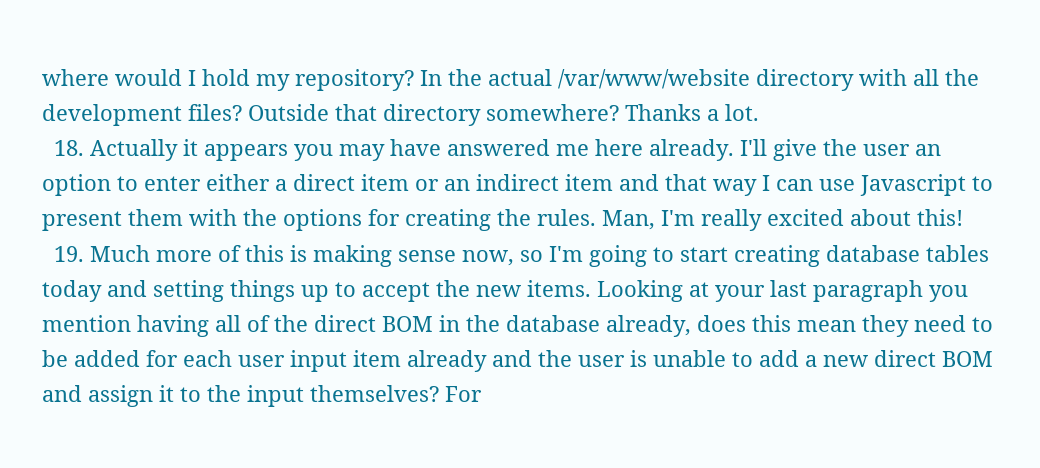where would I hold my repository? In the actual /var/www/website directory with all the development files? Outside that directory somewhere? Thanks a lot.
  18. Actually it appears you may have answered me here already. I'll give the user an option to enter either a direct item or an indirect item and that way I can use Javascript to present them with the options for creating the rules. Man, I'm really excited about this!
  19. Much more of this is making sense now, so I'm going to start creating database tables today and setting things up to accept the new items. Looking at your last paragraph you mention having all of the direct BOM in the database already, does this mean they need to be added for each user input item already and the user is unable to add a new direct BOM and assign it to the input themselves? For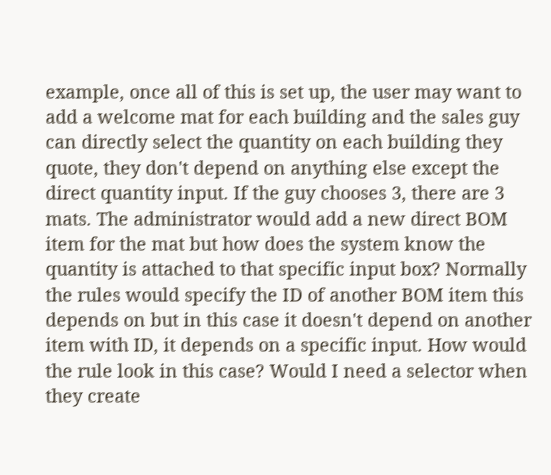example, once all of this is set up, the user may want to add a welcome mat for each building and the sales guy can directly select the quantity on each building they quote, they don't depend on anything else except the direct quantity input. If the guy chooses 3, there are 3 mats. The administrator would add a new direct BOM item for the mat but how does the system know the quantity is attached to that specific input box? Normally the rules would specify the ID of another BOM item this depends on but in this case it doesn't depend on another item with ID, it depends on a specific input. How would the rule look in this case? Would I need a selector when they create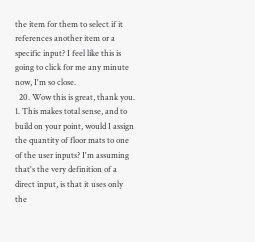the item for them to select if it references another item or a specific input? I feel like this is going to click for me any minute now, I'm so close.
  20. Wow this is great, thank you. 1. This makes total sense, and to build on your point, would I assign the quantity of floor mats to one of the user inputs? I'm assuming that's the very definition of a direct input, is that it uses only the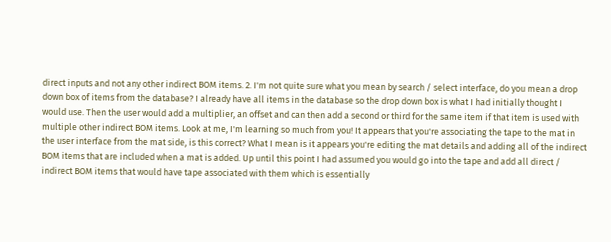direct inputs and not any other indirect BOM items. 2. I'm not quite sure what you mean by search / select interface, do you mean a drop down box of items from the database? I already have all items in the database so the drop down box is what I had initially thought I would use. Then the user would add a multiplier, an offset and can then add a second or third for the same item if that item is used with multiple other indirect BOM items. Look at me, I'm learning so much from you! It appears that you're associating the tape to the mat in the user interface from the mat side, is this correct? What I mean is it appears you're editing the mat details and adding all of the indirect BOM items that are included when a mat is added. Up until this point I had assumed you would go into the tape and add all direct / indirect BOM items that would have tape associated with them which is essentially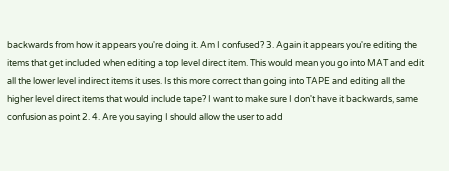backwards from how it appears you're doing it. Am I confused? 3. Again it appears you're editing the items that get included when editing a top level direct item. This would mean you go into MAT and edit all the lower level indirect items it uses. Is this more correct than going into TAPE and editing all the higher level direct items that would include tape? I want to make sure I don't have it backwards, same confusion as point 2. 4. Are you saying I should allow the user to add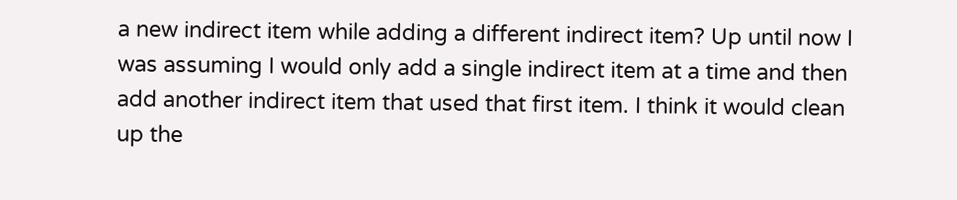a new indirect item while adding a different indirect item? Up until now I was assuming I would only add a single indirect item at a time and then add another indirect item that used that first item. I think it would clean up the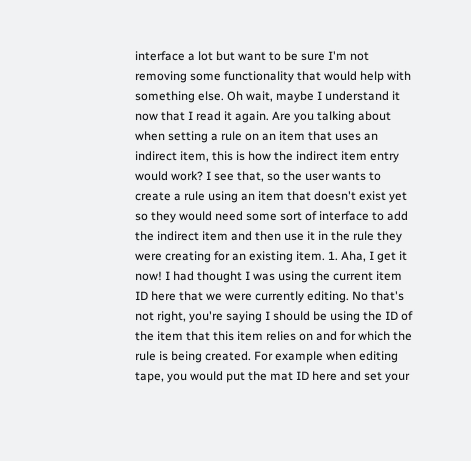interface a lot but want to be sure I'm not removing some functionality that would help with something else. Oh wait, maybe I understand it now that I read it again. Are you talking about when setting a rule on an item that uses an indirect item, this is how the indirect item entry would work? I see that, so the user wants to create a rule using an item that doesn't exist yet so they would need some sort of interface to add the indirect item and then use it in the rule they were creating for an existing item. 1. Aha, I get it now! I had thought I was using the current item ID here that we were currently editing. No that's not right, you're saying I should be using the ID of the item that this item relies on and for which the rule is being created. For example when editing tape, you would put the mat ID here and set your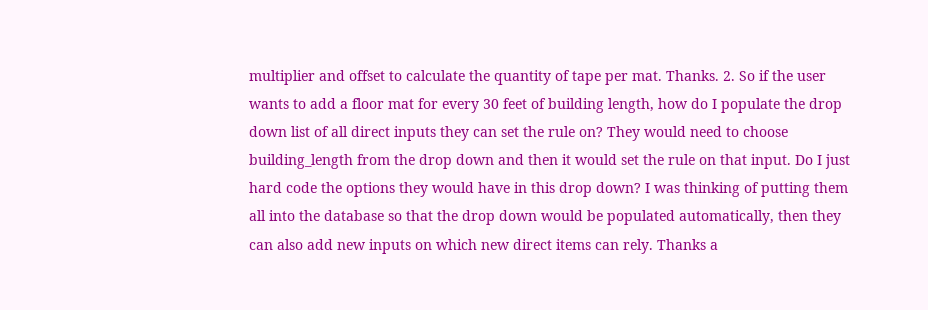multiplier and offset to calculate the quantity of tape per mat. Thanks. 2. So if the user wants to add a floor mat for every 30 feet of building length, how do I populate the drop down list of all direct inputs they can set the rule on? They would need to choose building_length from the drop down and then it would set the rule on that input. Do I just hard code the options they would have in this drop down? I was thinking of putting them all into the database so that the drop down would be populated automatically, then they can also add new inputs on which new direct items can rely. Thanks a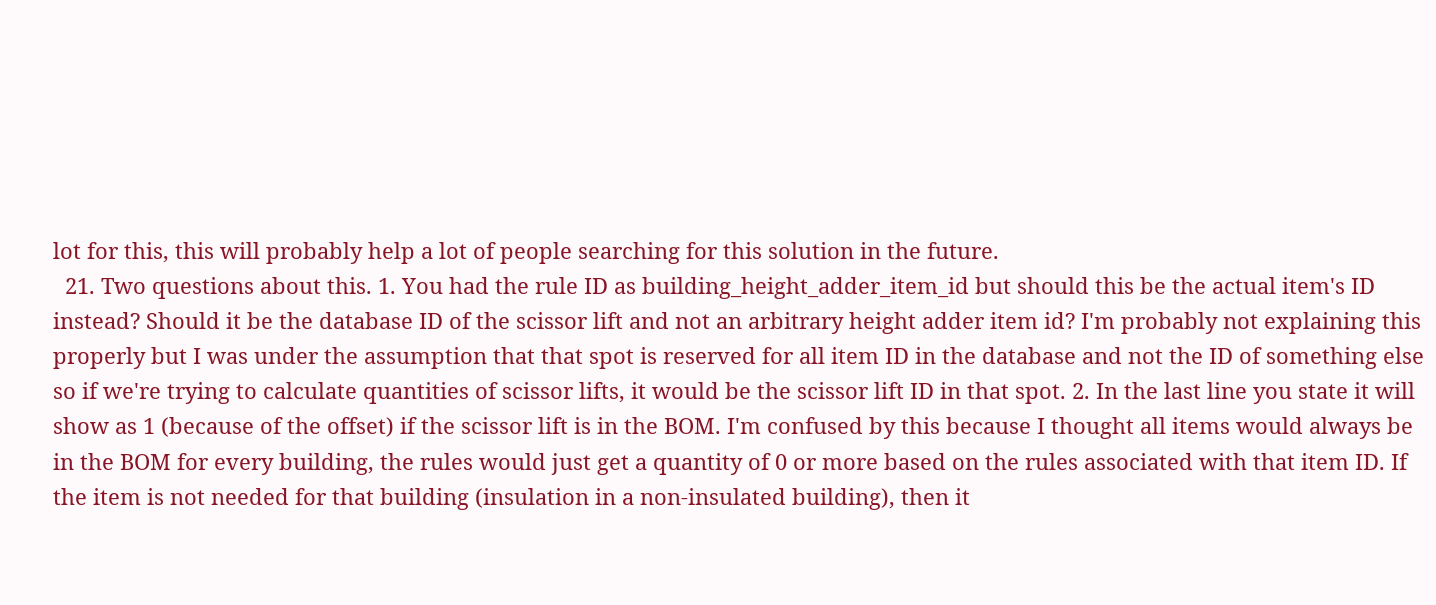lot for this, this will probably help a lot of people searching for this solution in the future.
  21. Two questions about this. 1. You had the rule ID as building_height_adder_item_id but should this be the actual item's ID instead? Should it be the database ID of the scissor lift and not an arbitrary height adder item id? I'm probably not explaining this properly but I was under the assumption that that spot is reserved for all item ID in the database and not the ID of something else so if we're trying to calculate quantities of scissor lifts, it would be the scissor lift ID in that spot. 2. In the last line you state it will show as 1 (because of the offset) if the scissor lift is in the BOM. I'm confused by this because I thought all items would always be in the BOM for every building, the rules would just get a quantity of 0 or more based on the rules associated with that item ID. If the item is not needed for that building (insulation in a non-insulated building), then it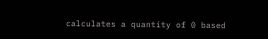calculates a quantity of 0 based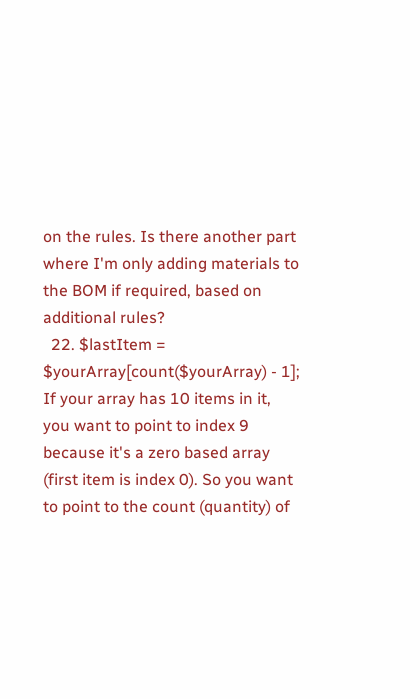on the rules. Is there another part where I'm only adding materials to the BOM if required, based on additional rules?
  22. $lastItem = $yourArray[count($yourArray) - 1]; If your array has 10 items in it, you want to point to index 9 because it's a zero based array (first item is index 0). So you want to point to the count (quantity) of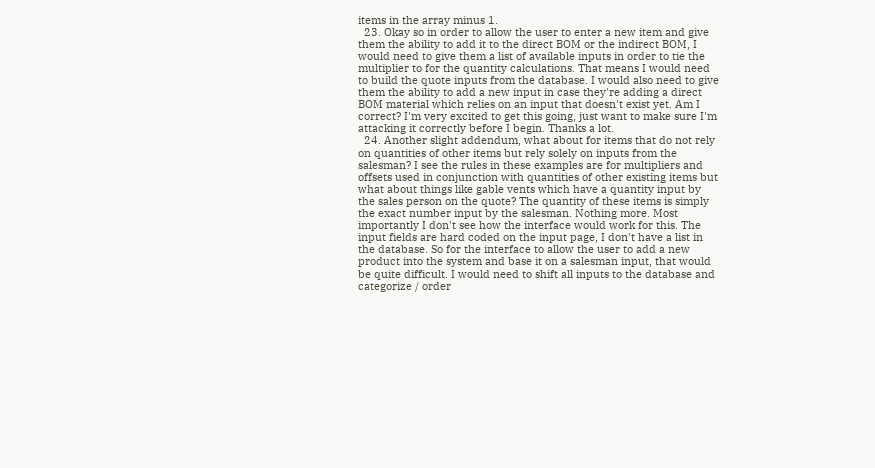items in the array minus 1.
  23. Okay so in order to allow the user to enter a new item and give them the ability to add it to the direct BOM or the indirect BOM, I would need to give them a list of available inputs in order to tie the multiplier to for the quantity calculations. That means I would need to build the quote inputs from the database. I would also need to give them the ability to add a new input in case they're adding a direct BOM material which relies on an input that doesn't exist yet. Am I correct? I'm very excited to get this going, just want to make sure I'm attacking it correctly before I begin. Thanks a lot.
  24. Another slight addendum, what about for items that do not rely on quantities of other items but rely solely on inputs from the salesman? I see the rules in these examples are for multipliers and offsets used in conjunction with quantities of other existing items but what about things like gable vents which have a quantity input by the sales person on the quote? The quantity of these items is simply the exact number input by the salesman. Nothing more. Most importantly I don't see how the interface would work for this. The input fields are hard coded on the input page, I don't have a list in the database. So for the interface to allow the user to add a new product into the system and base it on a salesman input, that would be quite difficult. I would need to shift all inputs to the database and categorize / order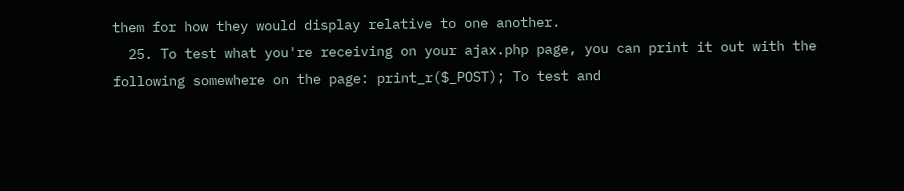them for how they would display relative to one another.
  25. To test what you're receiving on your ajax.php page, you can print it out with the following somewhere on the page: print_r($_POST); To test and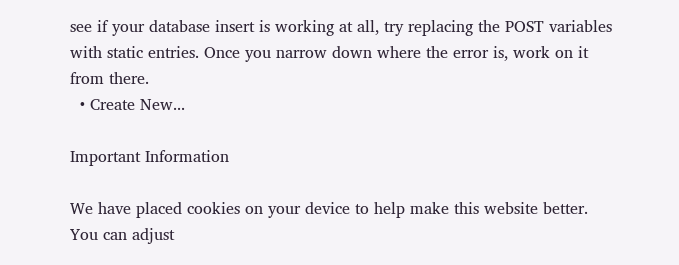see if your database insert is working at all, try replacing the POST variables with static entries. Once you narrow down where the error is, work on it from there.
  • Create New...

Important Information

We have placed cookies on your device to help make this website better. You can adjust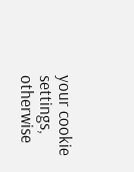your cookie settings, otherwise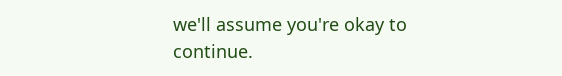we'll assume you're okay to continue.